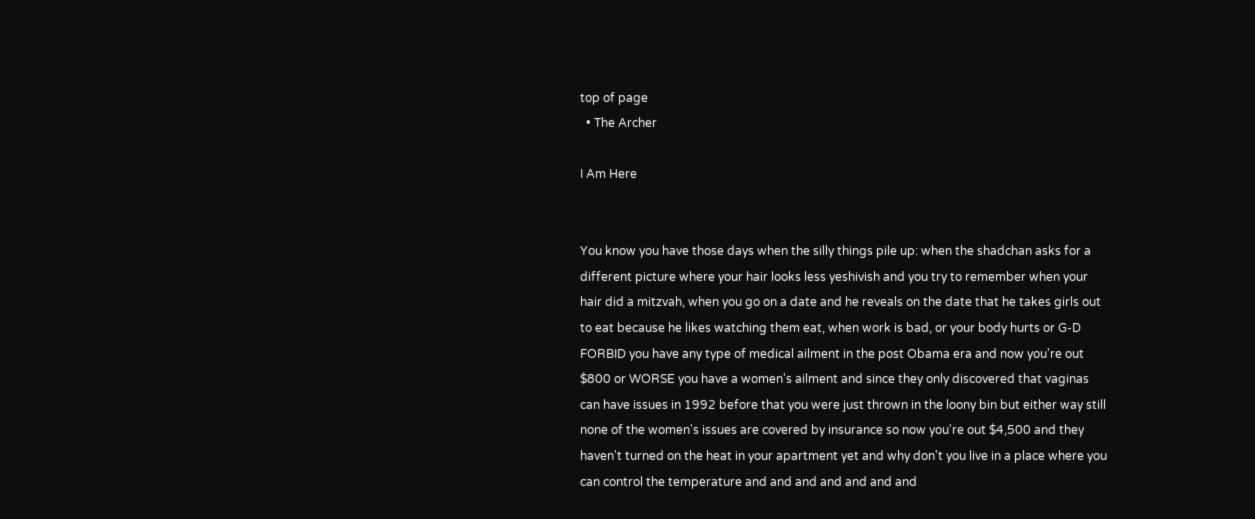top of page
  • The Archer

I Am Here


You know you have those days when the silly things pile up: when the shadchan asks for a different picture where your hair looks less yeshivish and you try to remember when your hair did a mitzvah, when you go on a date and he reveals on the date that he takes girls out to eat because he likes watching them eat, when work is bad, or your body hurts or G-D FORBID you have any type of medical ailment in the post Obama era and now you're out $800 or WORSE you have a women's ailment and since they only discovered that vaginas can have issues in 1992 before that you were just thrown in the loony bin but either way still none of the women's issues are covered by insurance so now you're out $4,500 and they haven't turned on the heat in your apartment yet and why don't you live in a place where you can control the temperature and and and and and and and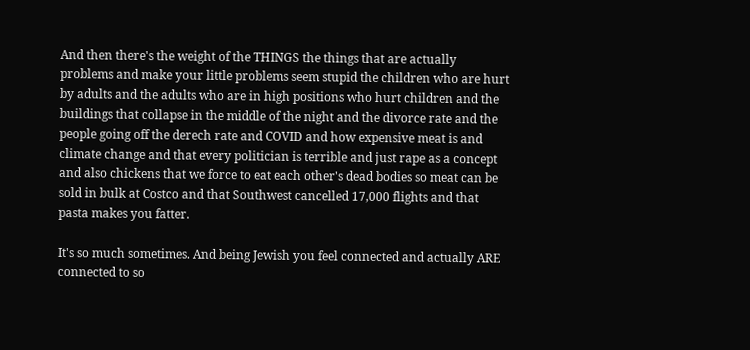And then there's the weight of the THINGS the things that are actually problems and make your little problems seem stupid the children who are hurt by adults and the adults who are in high positions who hurt children and the buildings that collapse in the middle of the night and the divorce rate and the people going off the derech rate and COVID and how expensive meat is and climate change and that every politician is terrible and just rape as a concept and also chickens that we force to eat each other's dead bodies so meat can be sold in bulk at Costco and that Southwest cancelled 17,000 flights and that pasta makes you fatter.

It's so much sometimes. And being Jewish you feel connected and actually ARE connected to so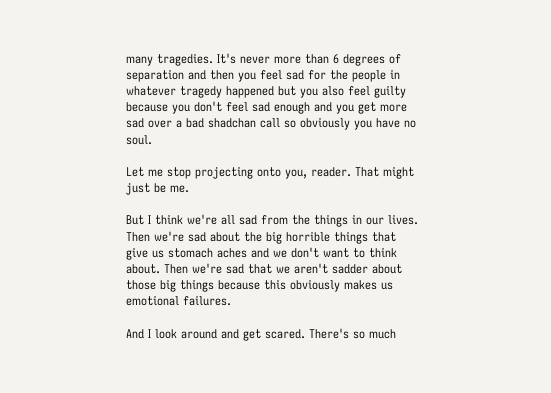many tragedies. It's never more than 6 degrees of separation and then you feel sad for the people in whatever tragedy happened but you also feel guilty because you don't feel sad enough and you get more sad over a bad shadchan call so obviously you have no soul.

Let me stop projecting onto you, reader. That might just be me.

But I think we're all sad from the things in our lives. Then we're sad about the big horrible things that give us stomach aches and we don't want to think about. Then we're sad that we aren't sadder about those big things because this obviously makes us emotional failures.

And I look around and get scared. There's so much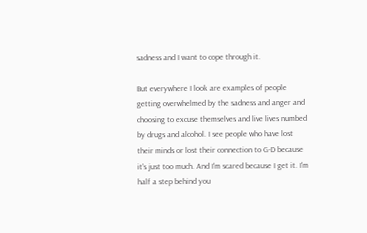sadness and I want to cope through it.

But everywhere I look are examples of people getting overwhelmed by the sadness and anger and choosing to excuse themselves and live lives numbed by drugs and alcohol. I see people who have lost their minds or lost their connection to G-D because it's just too much. And I'm scared because I get it. I'm half a step behind you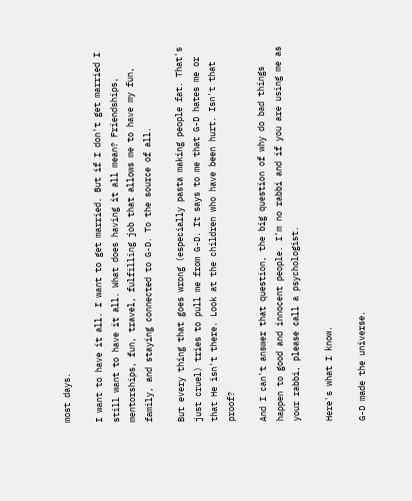most days.

I want to have it all. I want to get married. But if I don't get married I still want to have it all. What does having it all mean? Friendships, mentorships, fun, travel, fulfilling job that allows me to have my fun, family, and staying connected to G-D. To the source of all.

But every thing that goes wrong (especially pasta making people fat. That's just cruel) tries to pull me from G-D. It says to me that G-D hates me or that He isn't there. Look at the children who have been hurt. Isn't that proof?

And I can't answer that question, the big question of why do bad things happen to good and innocent people. I'm no rabbi and if you are using me as your rabbi, please call a psychologist.

Here's what I know.

G-D made the universe.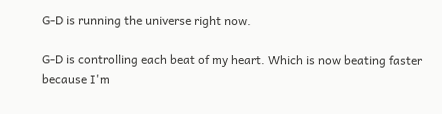G-D is running the universe right now.

G-D is controlling each beat of my heart. Which is now beating faster because I'm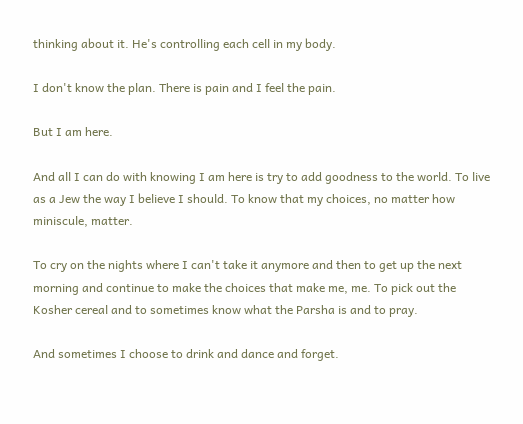thinking about it. He's controlling each cell in my body.

I don't know the plan. There is pain and I feel the pain.

But I am here.

And all I can do with knowing I am here is try to add goodness to the world. To live as a Jew the way I believe I should. To know that my choices, no matter how miniscule, matter.

To cry on the nights where I can't take it anymore and then to get up the next morning and continue to make the choices that make me, me. To pick out the Kosher cereal and to sometimes know what the Parsha is and to pray.

And sometimes I choose to drink and dance and forget.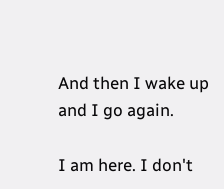And then I wake up and I go again.

I am here. I don't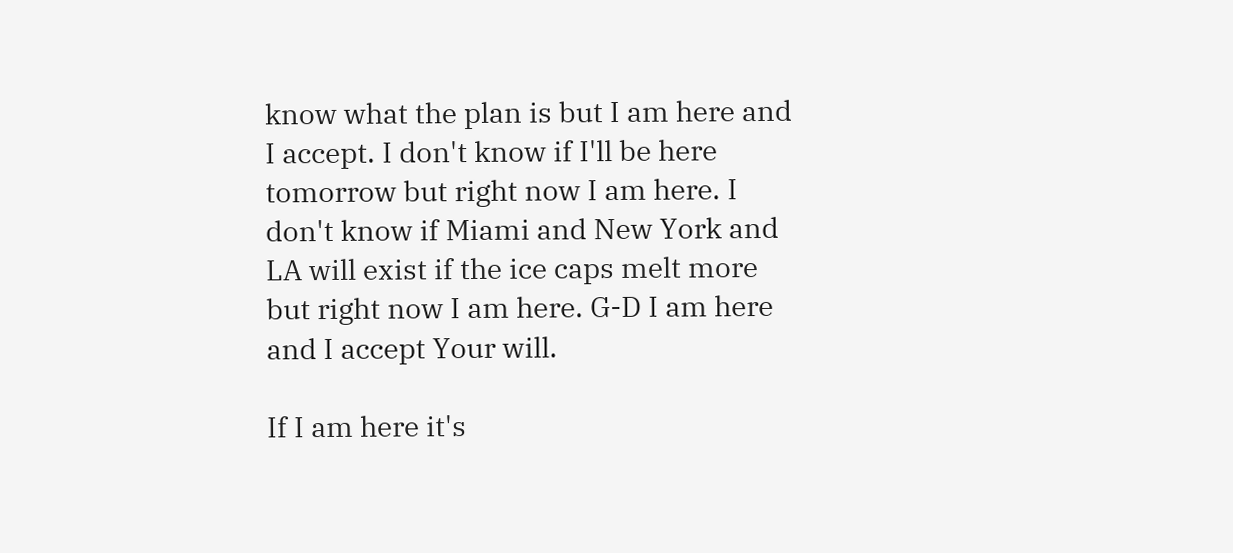know what the plan is but I am here and I accept. I don't know if I'll be here tomorrow but right now I am here. I don't know if Miami and New York and LA will exist if the ice caps melt more but right now I am here. G-D I am here and I accept Your will.

If I am here it's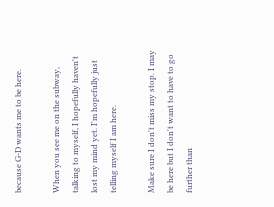because G-D wants me to be here.

When you see me on the subway, talking to myself, I hopefully haven't lost my mind yet. I'm hopefully just telling myself I am here.

Make sure I don't miss my stop. I may be here but I don't want to have to go further than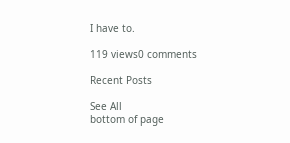I have to.

119 views0 comments

Recent Posts

See All
bottom of page